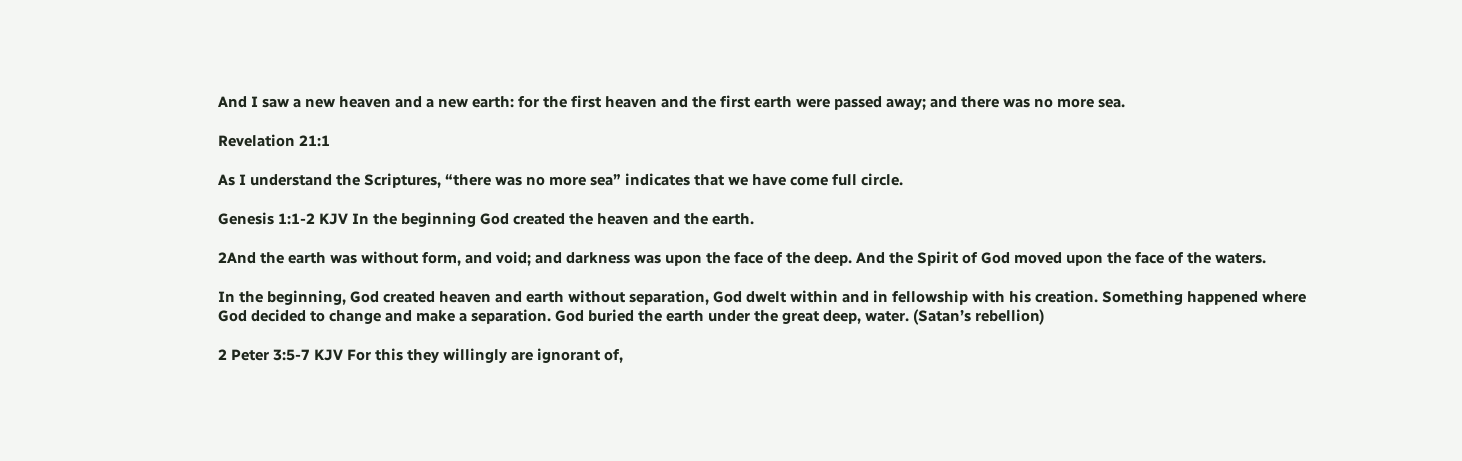And I saw a new heaven and a new earth: for the first heaven and the first earth were passed away; and there was no more sea.

Revelation 21:1

As I understand the Scriptures, “there was no more sea” indicates that we have come full circle.

Genesis 1:1-2 KJV In the beginning God created the heaven and the earth.

2And the earth was without form, and void; and darkness was upon the face of the deep. And the Spirit of God moved upon the face of the waters.

In the beginning, God created heaven and earth without separation, God dwelt within and in fellowship with his creation. Something happened where God decided to change and make a separation. God buried the earth under the great deep, water. (Satan’s rebellion)

2 Peter 3:5-7 KJV For this they willingly are ignorant of,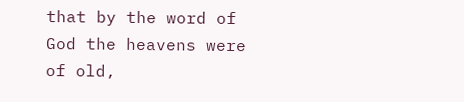that by the word of God the heavens were of old,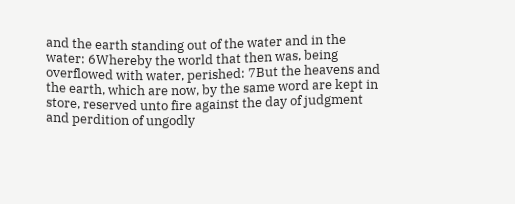and the earth standing out of the water and in the water: 6Whereby the world that then was, being overflowed with water, perished: 7But the heavens and the earth, which are now, by the same word are kept in store, reserved unto fire against the day of judgment and perdition of ungodly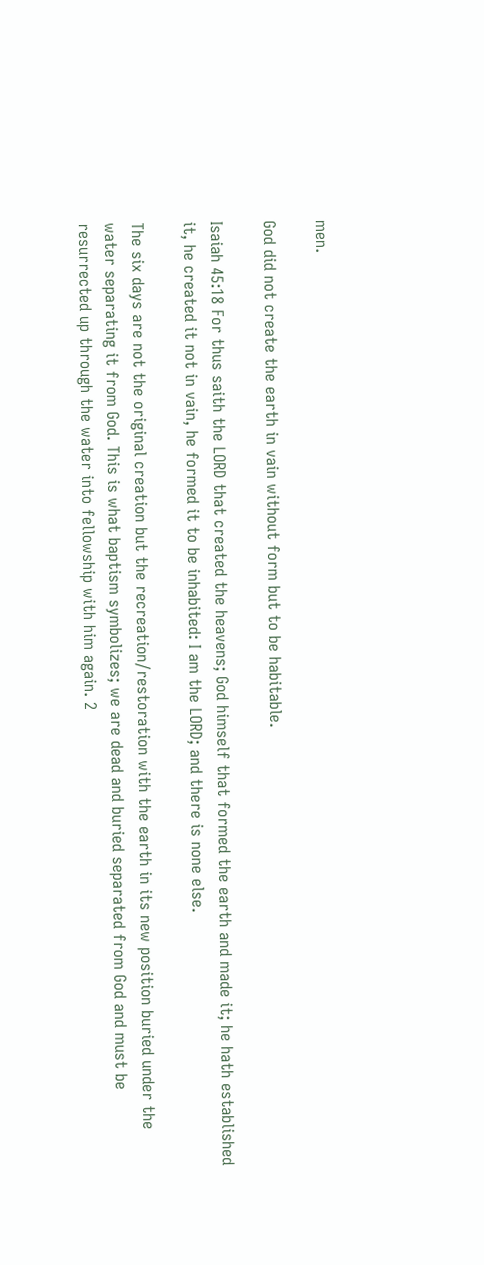men.

God did not create the earth in vain without form but to be habitable.

Isaiah 45:18 For thus saith the LORD that created the heavens; God himself that formed the earth and made it; he hath established it, he created it not in vain, he formed it to be inhabited: I am the LORD; and there is none else.

The six days are not the original creation but the recreation/restoration with the earth in its new position buried under the water separating it from God. This is what baptism symbolizes; we are dead and buried separated from God and must be resurrected up through the water into fellowship with him again. 2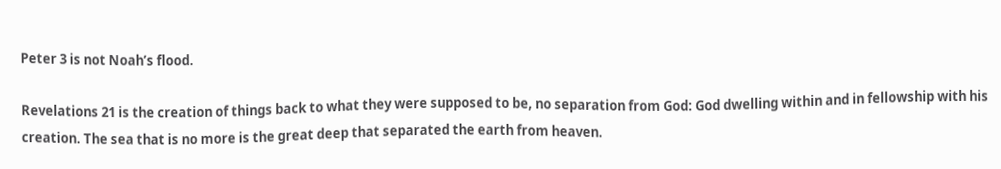Peter 3 is not Noah’s flood.

Revelations 21 is the creation of things back to what they were supposed to be, no separation from God: God dwelling within and in fellowship with his creation. The sea that is no more is the great deep that separated the earth from heaven.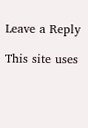Leave a Reply

This site uses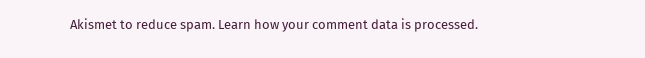Akismet to reduce spam. Learn how your comment data is processed.